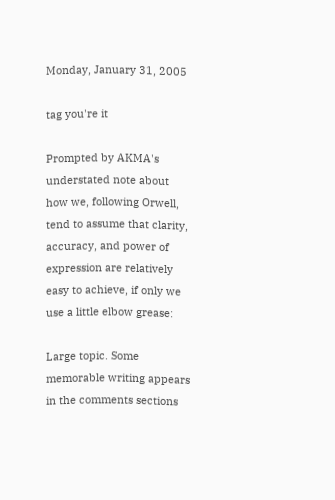Monday, January 31, 2005

tag you're it

Prompted by AKMA's understated note about how we, following Orwell, tend to assume that clarity, accuracy, and power of expression are relatively easy to achieve, if only we use a little elbow grease:

Large topic. Some memorable writing appears in the comments sections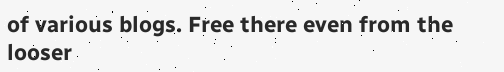of various blogs. Free there even from the looser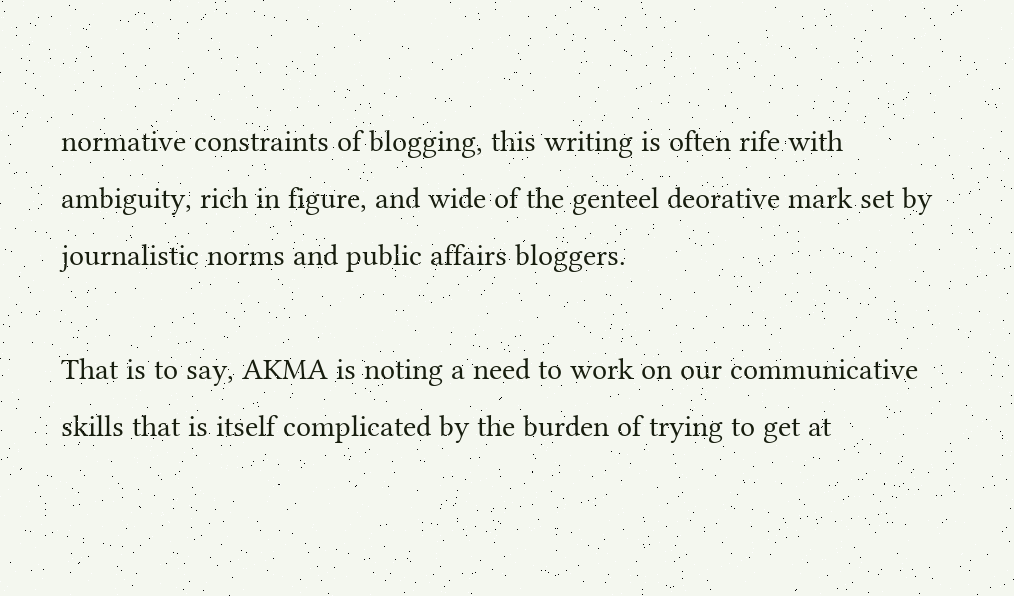normative constraints of blogging, this writing is often rife with ambiguity, rich in figure, and wide of the genteel deorative mark set by journalistic norms and public affairs bloggers.

That is to say, AKMA is noting a need to work on our communicative skills that is itself complicated by the burden of trying to get at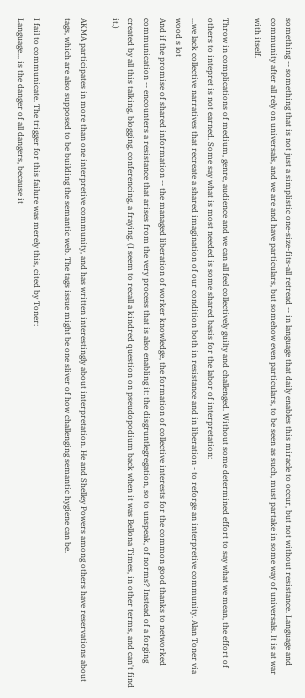something -- something that is not just a simplistic one-size-fits-all retread -- in language that daily enables this miracle to occur, but not without resistance. Language and community after all rely on universals, and we are and have particulars, but somehow even particulars, to be seen as such, must partake in some way of universals. It is at war with itself.

Throw in complications of medium, genre, audience and we can all feel collectively guilty and challenged. Without some determined effort to say what we mean, the effort of others to intepret is not earned. Some say what is most needed is some shared basis for the labor of interpretation:
...we lack collective narratives that recreate a shared imagination of our condition both in resistance and in liberation - to reforge an interpretive community. Alan Toner via wood s lot
And if the promise of shared information -- the managed liberation of worker knowledge, the formation of collective interests for the common good thanks to networked communication -- encounters a resistance that arises from the very process that is also enabling it: the disgruntlegregation, so to unspeak, of norms? Instead of a forging created by all this talking, blogging, conferencing, a fraying. (I seem to recall a kindred question on pseudopodium back when it was Bellona Times, in other terms, and can't find it.)

AKMA participates in more than one interpretive community, and has written interestingly about interpretation. He and Shelley Powers among others have reservations about tags, which are also supposed to be building the semantic web. The tags issue might be one sliver of how challenging semantic hygiene can be.

I fail to communicate. The trigger for this failure was merely this, cited by Toner:
Language... is the danger of all dangers, because it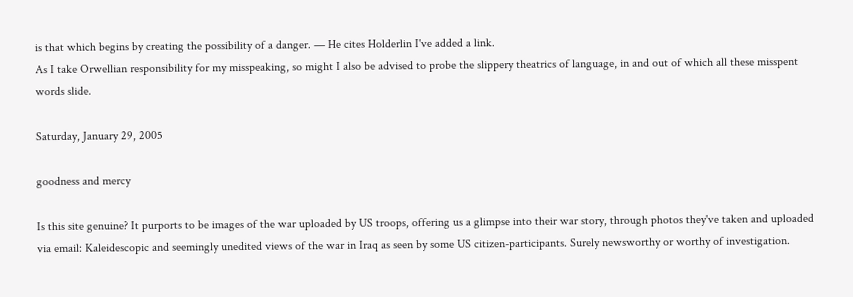is that which begins by creating the possibility of a danger. — He cites Holderlin I've added a link.
As I take Orwellian responsibility for my misspeaking, so might I also be advised to probe the slippery theatrics of language, in and out of which all these misspent words slide.

Saturday, January 29, 2005

goodness and mercy

Is this site genuine? It purports to be images of the war uploaded by US troops, offering us a glimpse into their war story, through photos they've taken and uploaded via email: Kaleidescopic and seemingly unedited views of the war in Iraq as seen by some US citizen-participants. Surely newsworthy or worthy of investigation.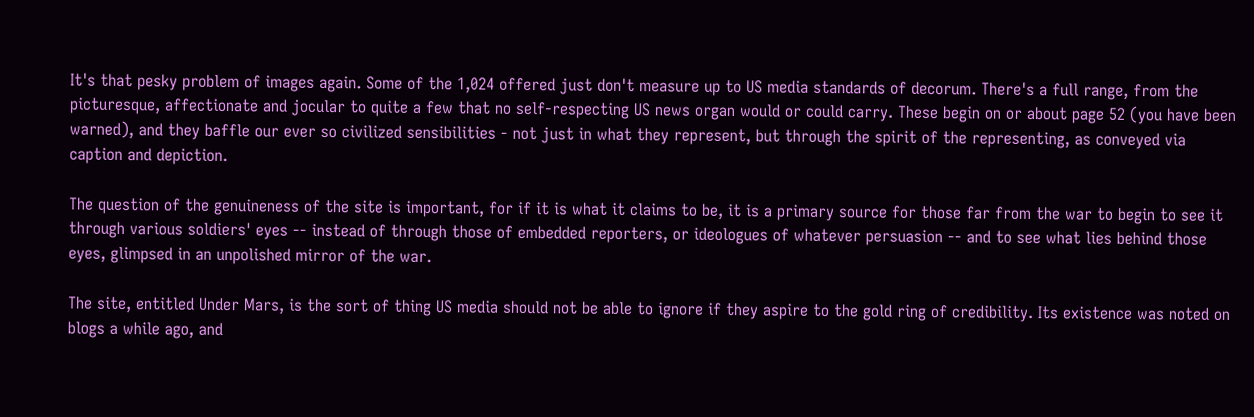It's that pesky problem of images again. Some of the 1,024 offered just don't measure up to US media standards of decorum. There's a full range, from the picturesque, affectionate and jocular to quite a few that no self-respecting US news organ would or could carry. These begin on or about page 52 (you have been warned), and they baffle our ever so civilized sensibilities - not just in what they represent, but through the spirit of the representing, as conveyed via caption and depiction.

The question of the genuineness of the site is important, for if it is what it claims to be, it is a primary source for those far from the war to begin to see it through various soldiers' eyes -- instead of through those of embedded reporters, or ideologues of whatever persuasion -- and to see what lies behind those eyes, glimpsed in an unpolished mirror of the war.

The site, entitled Under Mars, is the sort of thing US media should not be able to ignore if they aspire to the gold ring of credibility. Its existence was noted on blogs a while ago, and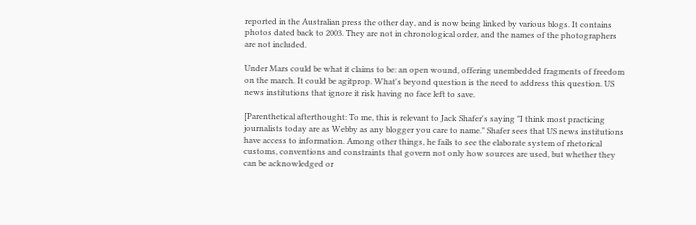reported in the Australian press the other day, and is now being linked by various blogs. It contains photos dated back to 2003. They are not in chronological order, and the names of the photographers are not included.

Under Mars could be what it claims to be: an open wound, offering unembedded fragments of freedom on the march. It could be agitprop. What's beyond question is the need to address this question. US news institutions that ignore it risk having no face left to save.

[Parenthetical afterthought: To me, this is relevant to Jack Shafer's saying "I think most practicing journalists today are as Webby as any blogger you care to name." Shafer sees that US news institutions have access to information. Among other things, he fails to see the elaborate system of rhetorical customs, conventions and constraints that govern not only how sources are used, but whether they can be acknowledged or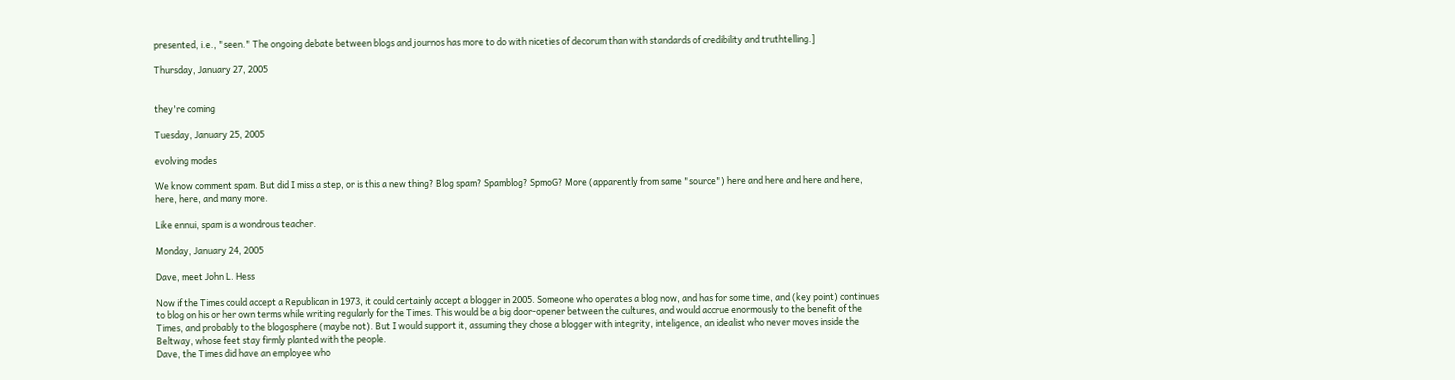presented, i.e., "seen." The ongoing debate between blogs and journos has more to do with niceties of decorum than with standards of credibility and truthtelling.]

Thursday, January 27, 2005


they're coming

Tuesday, January 25, 2005

evolving modes

We know comment spam. But did I miss a step, or is this a new thing? Blog spam? Spamblog? SpmoG? More (apparently from same "source") here and here and here and here, here, here, and many more.

Like ennui, spam is a wondrous teacher.

Monday, January 24, 2005

Dave, meet John L. Hess

Now if the Times could accept a Republican in 1973, it could certainly accept a blogger in 2005. Someone who operates a blog now, and has for some time, and (key point) continues to blog on his or her own terms while writing regularly for the Times. This would be a big door-opener between the cultures, and would accrue enormously to the benefit of the Times, and probably to the blogosphere (maybe not). But I would support it, assuming they chose a blogger with integrity, inteligence, an idealist who never moves inside the Beltway, whose feet stay firmly planted with the people.
Dave, the Times did have an employee who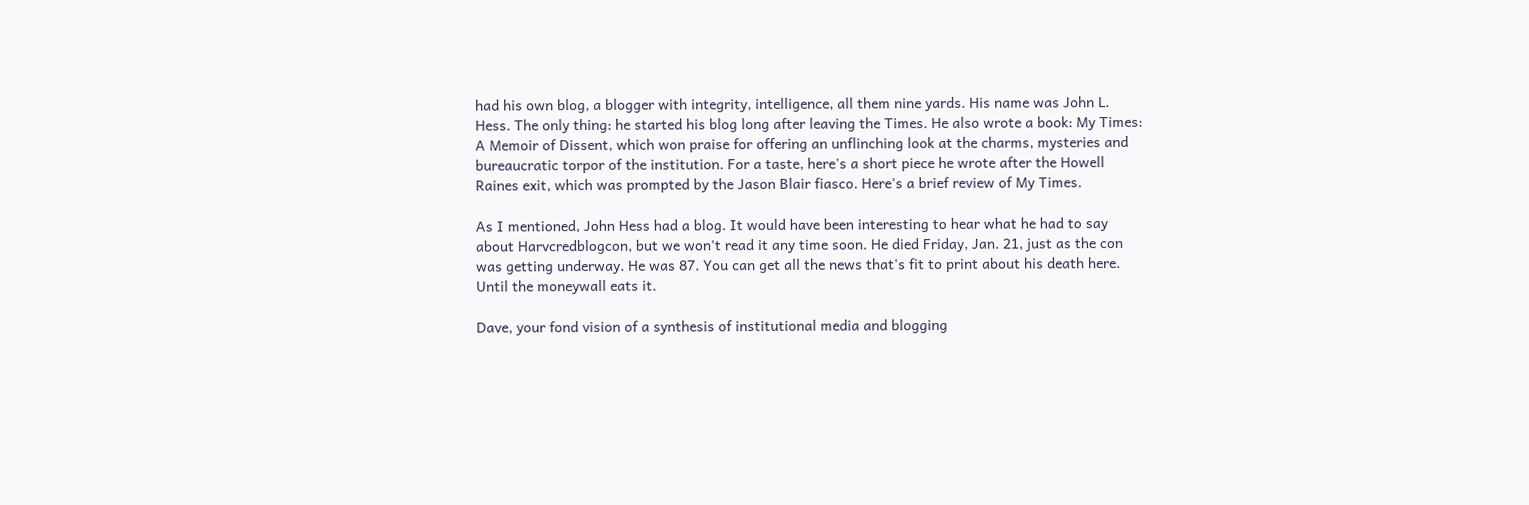had his own blog, a blogger with integrity, intelligence, all them nine yards. His name was John L. Hess. The only thing: he started his blog long after leaving the Times. He also wrote a book: My Times: A Memoir of Dissent, which won praise for offering an unflinching look at the charms, mysteries and bureaucratic torpor of the institution. For a taste, here's a short piece he wrote after the Howell Raines exit, which was prompted by the Jason Blair fiasco. Here's a brief review of My Times.

As I mentioned, John Hess had a blog. It would have been interesting to hear what he had to say about Harvcredblogcon, but we won't read it any time soon. He died Friday, Jan. 21, just as the con was getting underway. He was 87. You can get all the news that's fit to print about his death here. Until the moneywall eats it.

Dave, your fond vision of a synthesis of institutional media and blogging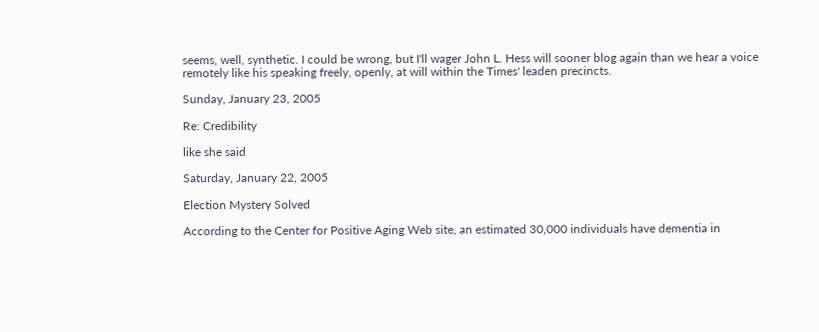seems, well, synthetic. I could be wrong, but I'll wager John L. Hess will sooner blog again than we hear a voice remotely like his speaking freely, openly, at will within the Times' leaden precincts.

Sunday, January 23, 2005

Re: Credibility

like she said

Saturday, January 22, 2005

Election Mystery Solved

According to the Center for Positive Aging Web site, an estimated 30,000 individuals have dementia in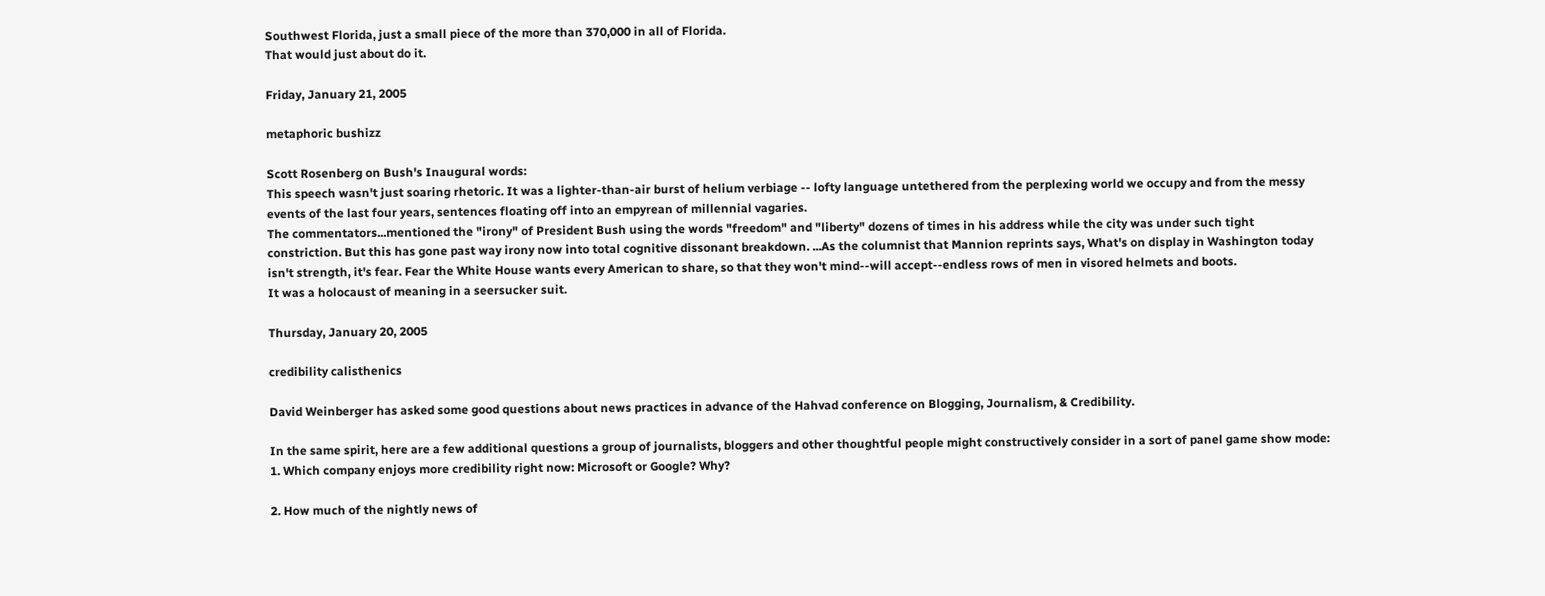Southwest Florida, just a small piece of the more than 370,000 in all of Florida.
That would just about do it.

Friday, January 21, 2005

metaphoric bushizz

Scott Rosenberg on Bush's Inaugural words:
This speech wasn't just soaring rhetoric. It was a lighter-than-air burst of helium verbiage -- lofty language untethered from the perplexing world we occupy and from the messy events of the last four years, sentences floating off into an empyrean of millennial vagaries.
The commentators...mentioned the "irony" of President Bush using the words "freedom" and "liberty" dozens of times in his address while the city was under such tight constriction. But this has gone past way irony now into total cognitive dissonant breakdown. ...As the columnist that Mannion reprints says, What's on display in Washington today isn't strength, it's fear. Fear the White House wants every American to share, so that they won't mind--will accept--endless rows of men in visored helmets and boots.
It was a holocaust of meaning in a seersucker suit.

Thursday, January 20, 2005

credibility calisthenics

David Weinberger has asked some good questions about news practices in advance of the Hahvad conference on Blogging, Journalism, & Credibility.

In the same spirit, here are a few additional questions a group of journalists, bloggers and other thoughtful people might constructively consider in a sort of panel game show mode:
1. Which company enjoys more credibility right now: Microsoft or Google? Why?

2. How much of the nightly news of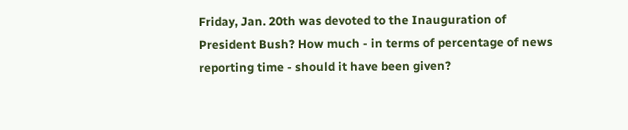Friday, Jan. 20th was devoted to the Inauguration of President Bush? How much - in terms of percentage of news reporting time - should it have been given?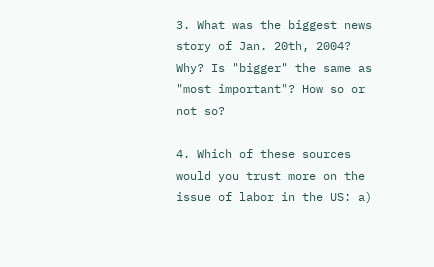3. What was the biggest news story of Jan. 20th, 2004? Why? Is "bigger" the same as "most important"? How so or not so?

4. Which of these sources would you trust more on the issue of labor in the US: a)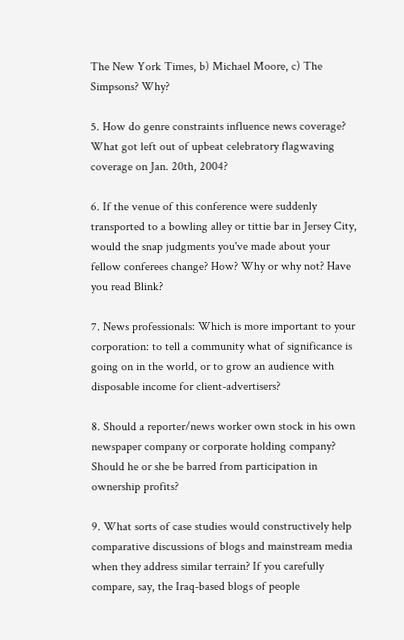The New York Times, b) Michael Moore, c) The Simpsons? Why?

5. How do genre constraints influence news coverage? What got left out of upbeat celebratory flagwaving coverage on Jan. 20th, 2004?

6. If the venue of this conference were suddenly transported to a bowling alley or tittie bar in Jersey City, would the snap judgments you've made about your fellow conferees change? How? Why or why not? Have you read Blink?

7. News professionals: Which is more important to your corporation: to tell a community what of significance is going on in the world, or to grow an audience with disposable income for client-advertisers?

8. Should a reporter/news worker own stock in his own newspaper company or corporate holding company? Should he or she be barred from participation in ownership profits?

9. What sorts of case studies would constructively help comparative discussions of blogs and mainstream media when they address similar terrain? If you carefully compare, say, the Iraq-based blogs of people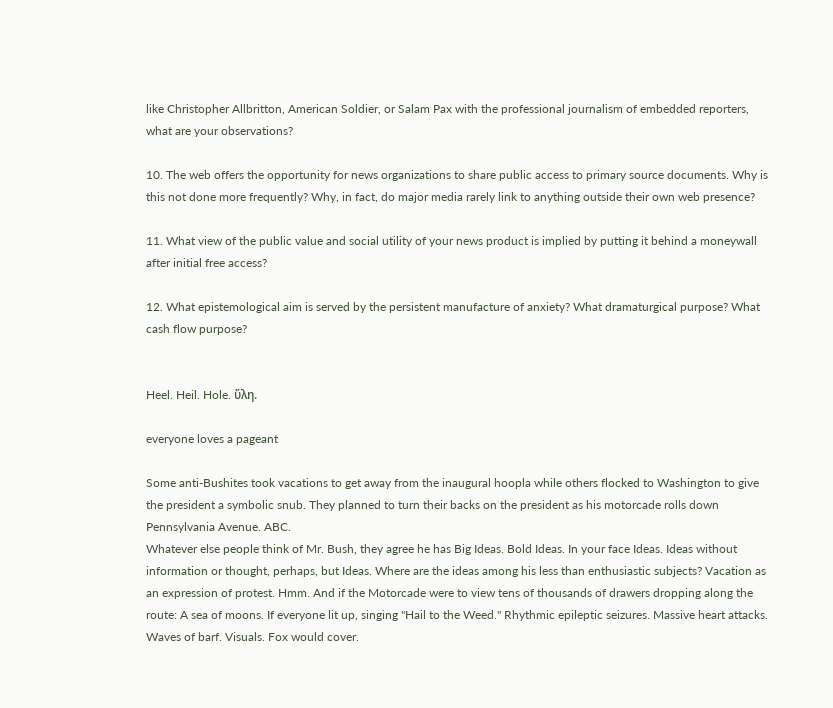like Christopher Allbritton, American Soldier, or Salam Pax with the professional journalism of embedded reporters, what are your observations?

10. The web offers the opportunity for news organizations to share public access to primary source documents. Why is this not done more frequently? Why, in fact, do major media rarely link to anything outside their own web presence?

11. What view of the public value and social utility of your news product is implied by putting it behind a moneywall after initial free access?

12. What epistemological aim is served by the persistent manufacture of anxiety? What dramaturgical purpose? What cash flow purpose?


Heel. Heil. Hole. ὕλη.

everyone loves a pageant

Some anti-Bushites took vacations to get away from the inaugural hoopla while others flocked to Washington to give the president a symbolic snub. They planned to turn their backs on the president as his motorcade rolls down Pennsylvania Avenue. ABC.
Whatever else people think of Mr. Bush, they agree he has Big Ideas. Bold Ideas. In your face Ideas. Ideas without information or thought, perhaps, but Ideas. Where are the ideas among his less than enthusiastic subjects? Vacation as an expression of protest. Hmm. And if the Motorcade were to view tens of thousands of drawers dropping along the route: A sea of moons. If everyone lit up, singing "Hail to the Weed." Rhythmic epileptic seizures. Massive heart attacks. Waves of barf. Visuals. Fox would cover.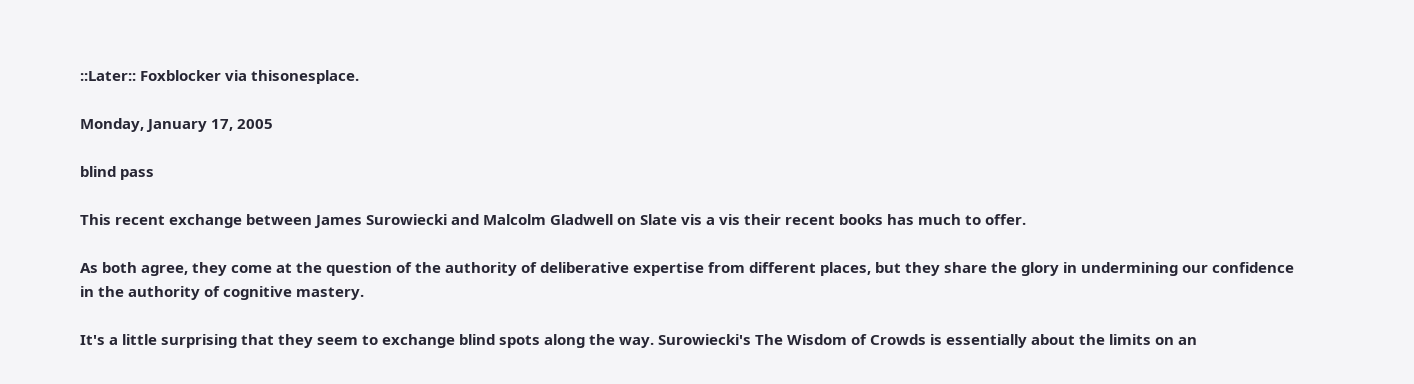::Later:: Foxblocker via thisonesplace.

Monday, January 17, 2005

blind pass

This recent exchange between James Surowiecki and Malcolm Gladwell on Slate vis a vis their recent books has much to offer.

As both agree, they come at the question of the authority of deliberative expertise from different places, but they share the glory in undermining our confidence in the authority of cognitive mastery.

It's a little surprising that they seem to exchange blind spots along the way. Surowiecki's The Wisdom of Crowds is essentially about the limits on an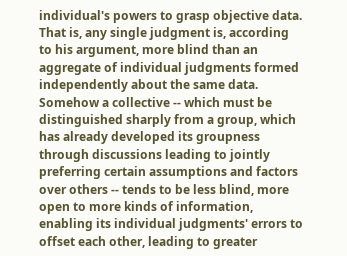individual's powers to grasp objective data. That is, any single judgment is, according to his argument, more blind than an aggregate of individual judgments formed independently about the same data. Somehow a collective -- which must be distinguished sharply from a group, which has already developed its groupness through discussions leading to jointly preferring certain assumptions and factors over others -- tends to be less blind, more open to more kinds of information, enabling its individual judgments' errors to offset each other, leading to greater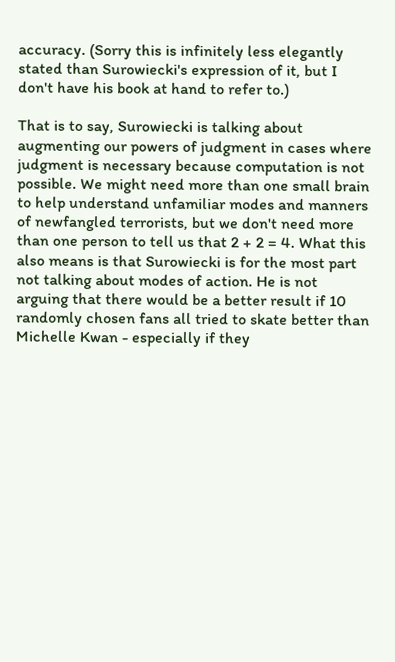accuracy. (Sorry this is infinitely less elegantly stated than Surowiecki's expression of it, but I don't have his book at hand to refer to.)

That is to say, Surowiecki is talking about augmenting our powers of judgment in cases where judgment is necessary because computation is not possible. We might need more than one small brain to help understand unfamiliar modes and manners of newfangled terrorists, but we don't need more than one person to tell us that 2 + 2 = 4. What this also means is that Surowiecki is for the most part not talking about modes of action. He is not arguing that there would be a better result if 10 randomly chosen fans all tried to skate better than Michelle Kwan - especially if they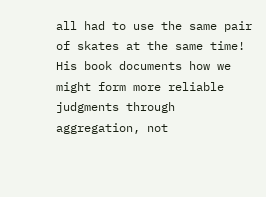all had to use the same pair of skates at the same time! His book documents how we might form more reliable judgments through aggregation, not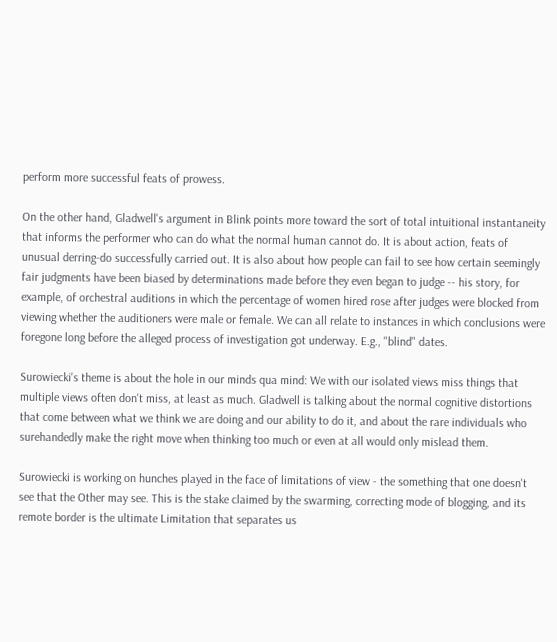perform more successful feats of prowess.

On the other hand, Gladwell's argument in Blink points more toward the sort of total intuitional instantaneity that informs the performer who can do what the normal human cannot do. It is about action, feats of unusual derring-do successfully carried out. It is also about how people can fail to see how certain seemingly fair judgments have been biased by determinations made before they even began to judge -- his story, for example, of orchestral auditions in which the percentage of women hired rose after judges were blocked from viewing whether the auditioners were male or female. We can all relate to instances in which conclusions were foregone long before the alleged process of investigation got underway. E.g., "blind" dates.

Surowiecki's theme is about the hole in our minds qua mind: We with our isolated views miss things that multiple views often don't miss, at least as much. Gladwell is talking about the normal cognitive distortions that come between what we think we are doing and our ability to do it, and about the rare individuals who surehandedly make the right move when thinking too much or even at all would only mislead them.

Surowiecki is working on hunches played in the face of limitations of view - the something that one doesn't see that the Other may see. This is the stake claimed by the swarming, correcting mode of blogging, and its remote border is the ultimate Limitation that separates us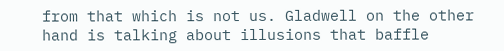from that which is not us. Gladwell on the other hand is talking about illusions that baffle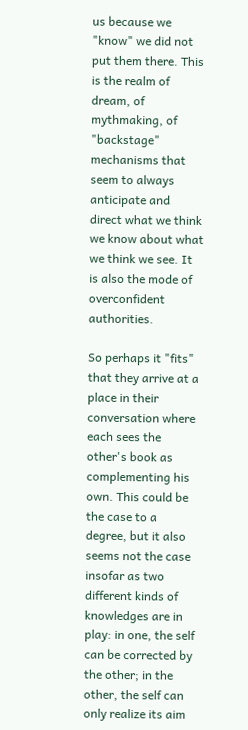us because we "know" we did not put them there. This is the realm of dream, of mythmaking, of "backstage" mechanisms that seem to always anticipate and direct what we think we know about what we think we see. It is also the mode of overconfident authorities.

So perhaps it "fits" that they arrive at a place in their conversation where each sees the other's book as complementing his own. This could be the case to a degree, but it also seems not the case insofar as two different kinds of knowledges are in play: in one, the self can be corrected by the other; in the other, the self can only realize its aim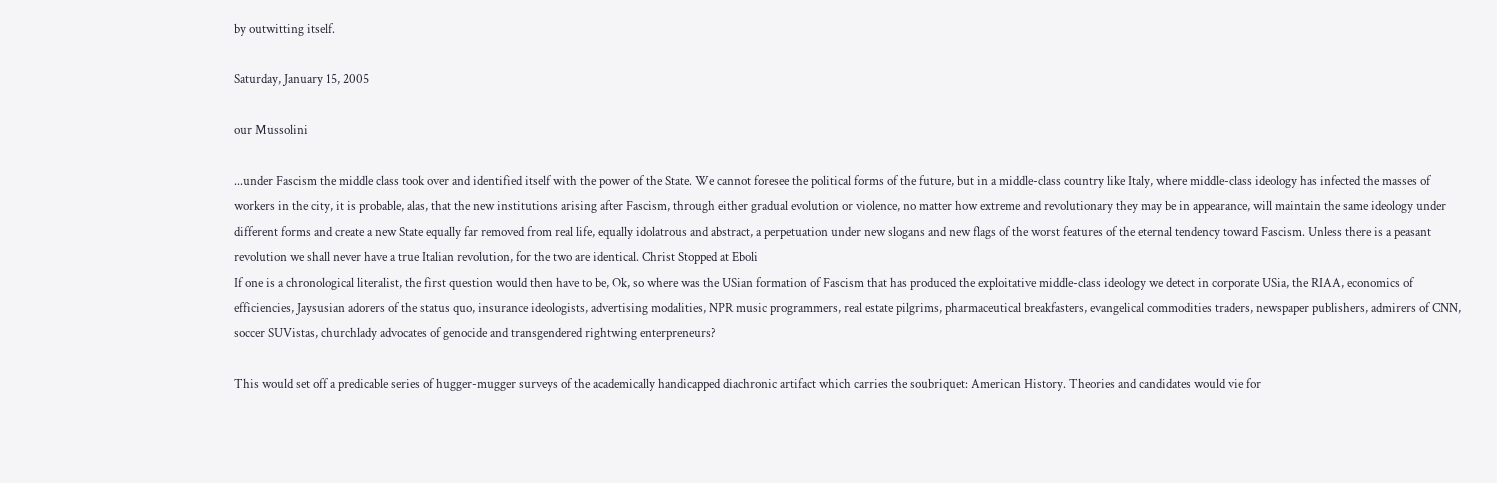by outwitting itself.

Saturday, January 15, 2005

our Mussolini

...under Fascism the middle class took over and identified itself with the power of the State. We cannot foresee the political forms of the future, but in a middle-class country like Italy, where middle-class ideology has infected the masses of workers in the city, it is probable, alas, that the new institutions arising after Fascism, through either gradual evolution or violence, no matter how extreme and revolutionary they may be in appearance, will maintain the same ideology under different forms and create a new State equally far removed from real life, equally idolatrous and abstract, a perpetuation under new slogans and new flags of the worst features of the eternal tendency toward Fascism. Unless there is a peasant revolution we shall never have a true Italian revolution, for the two are identical. Christ Stopped at Eboli
If one is a chronological literalist, the first question would then have to be, Ok, so where was the USian formation of Fascism that has produced the exploitative middle-class ideology we detect in corporate USia, the RIAA, economics of efficiencies, Jaysusian adorers of the status quo, insurance ideologists, advertising modalities, NPR music programmers, real estate pilgrims, pharmaceutical breakfasters, evangelical commodities traders, newspaper publishers, admirers of CNN, soccer SUVistas, churchlady advocates of genocide and transgendered rightwing enterpreneurs?

This would set off a predicable series of hugger-mugger surveys of the academically handicapped diachronic artifact which carries the soubriquet: American History. Theories and candidates would vie for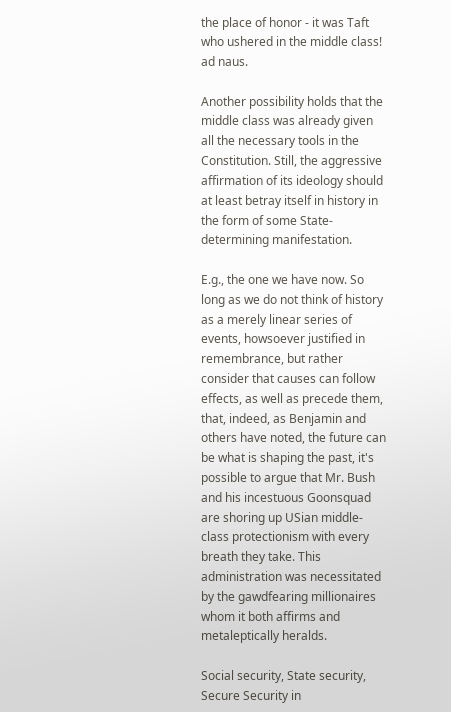the place of honor - it was Taft who ushered in the middle class! ad naus.

Another possibility holds that the middle class was already given all the necessary tools in the Constitution. Still, the aggressive affirmation of its ideology should at least betray itself in history in the form of some State-determining manifestation.

E.g., the one we have now. So long as we do not think of history as a merely linear series of events, howsoever justified in remembrance, but rather consider that causes can follow effects, as well as precede them, that, indeed, as Benjamin and others have noted, the future can be what is shaping the past, it's possible to argue that Mr. Bush and his incestuous Goonsquad are shoring up USian middle-class protectionism with every breath they take. This administration was necessitated by the gawdfearing millionaires whom it both affirms and metaleptically heralds.

Social security, State security, Secure Security in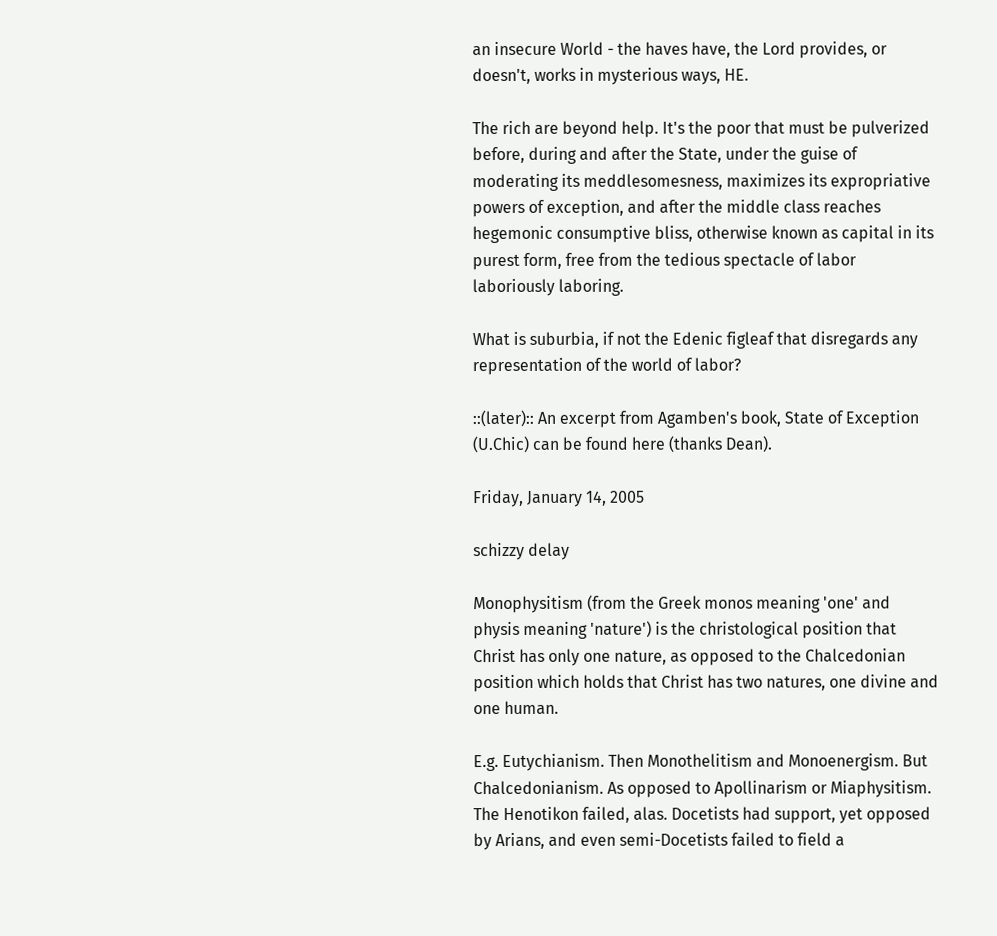an insecure World - the haves have, the Lord provides, or doesn't, works in mysterious ways, HE.

The rich are beyond help. It's the poor that must be pulverized before, during and after the State, under the guise of moderating its meddlesomesness, maximizes its expropriative powers of exception, and after the middle class reaches hegemonic consumptive bliss, otherwise known as capital in its purest form, free from the tedious spectacle of labor laboriously laboring.

What is suburbia, if not the Edenic figleaf that disregards any representation of the world of labor?

::(later):: An excerpt from Agamben's book, State of Exception (U.Chic) can be found here (thanks Dean).

Friday, January 14, 2005

schizzy delay

Monophysitism (from the Greek monos meaning 'one' and physis meaning 'nature') is the christological position that Christ has only one nature, as opposed to the Chalcedonian position which holds that Christ has two natures, one divine and one human.

E.g. Eutychianism. Then Monothelitism and Monoenergism. But Chalcedonianism. As opposed to Apollinarism or Miaphysitism. The Henotikon failed, alas. Docetists had support, yet opposed by Arians, and even semi-Docetists failed to field a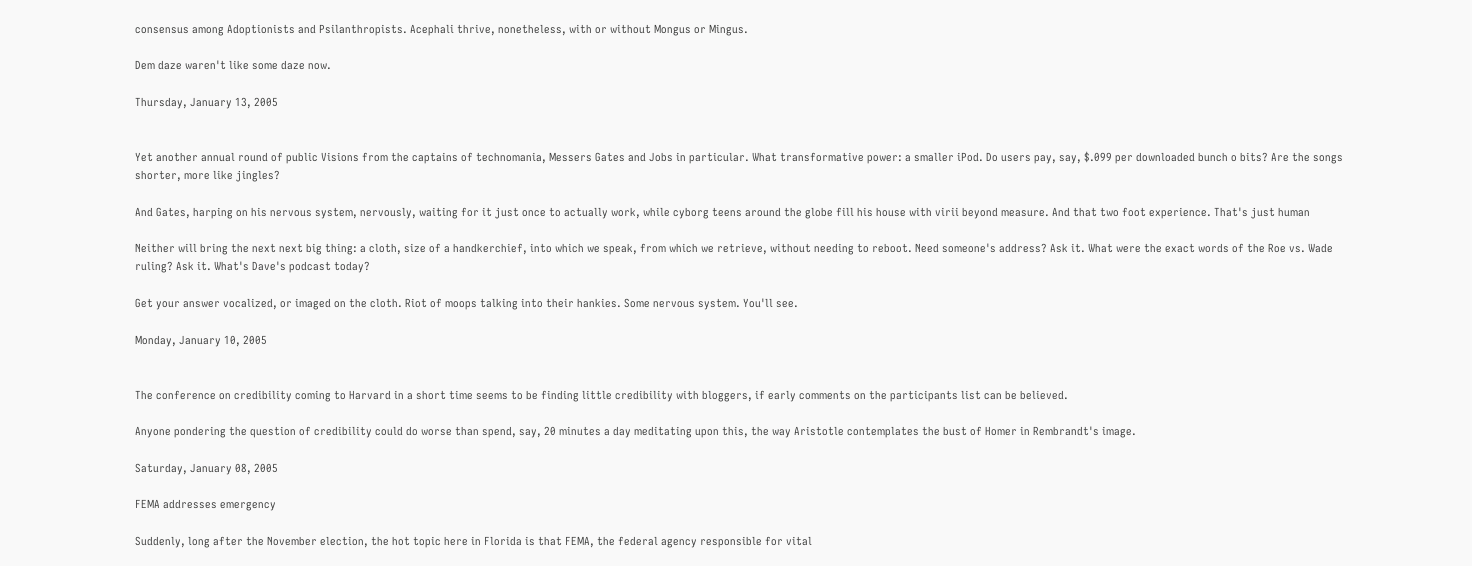consensus among Adoptionists and Psilanthropists. Acephali thrive, nonetheless, with or without Mongus or Mingus.

Dem daze waren't like some daze now.

Thursday, January 13, 2005


Yet another annual round of public Visions from the captains of technomania, Messers Gates and Jobs in particular. What transformative power: a smaller iPod. Do users pay, say, $.099 per downloaded bunch o bits? Are the songs shorter, more like jingles?

And Gates, harping on his nervous system, nervously, waiting for it just once to actually work, while cyborg teens around the globe fill his house with virii beyond measure. And that two foot experience. That's just human

Neither will bring the next next big thing: a cloth, size of a handkerchief, into which we speak, from which we retrieve, without needing to reboot. Need someone's address? Ask it. What were the exact words of the Roe vs. Wade ruling? Ask it. What's Dave's podcast today?

Get your answer vocalized, or imaged on the cloth. Riot of moops talking into their hankies. Some nervous system. You'll see.

Monday, January 10, 2005


The conference on credibility coming to Harvard in a short time seems to be finding little credibility with bloggers, if early comments on the participants list can be believed.

Anyone pondering the question of credibility could do worse than spend, say, 20 minutes a day meditating upon this, the way Aristotle contemplates the bust of Homer in Rembrandt's image.

Saturday, January 08, 2005

FEMA addresses emergency

Suddenly, long after the November election, the hot topic here in Florida is that FEMA, the federal agency responsible for vital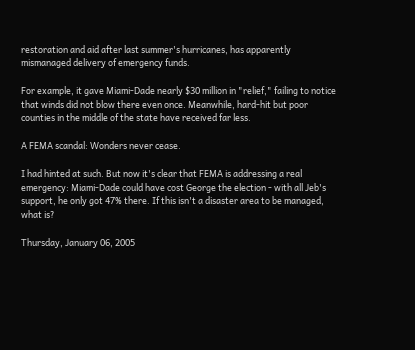restoration and aid after last summer's hurricanes, has apparently mismanaged delivery of emergency funds.

For example, it gave Miami-Dade nearly $30 million in "relief," failing to notice that winds did not blow there even once. Meanwhile, hard-hit but poor counties in the middle of the state have received far less.

A FEMA scandal: Wonders never cease.

I had hinted at such. But now it's clear that FEMA is addressing a real emergency: Miami-Dade could have cost George the election - with all Jeb's support, he only got 47% there. If this isn't a disaster area to be managed, what is?

Thursday, January 06, 2005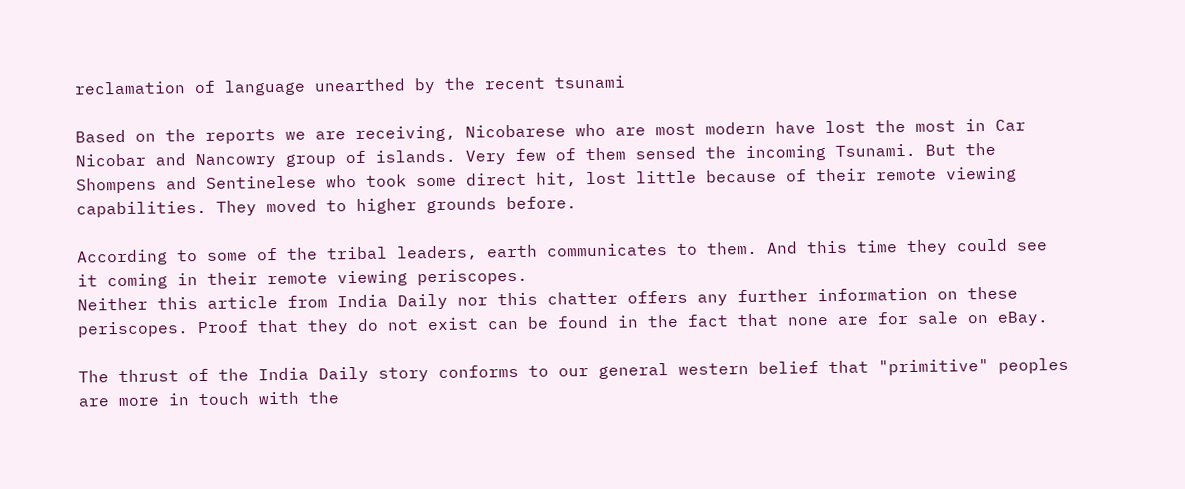reclamation of language unearthed by the recent tsunami

Based on the reports we are receiving, Nicobarese who are most modern have lost the most in Car Nicobar and Nancowry group of islands. Very few of them sensed the incoming Tsunami. But the Shompens and Sentinelese who took some direct hit, lost little because of their remote viewing capabilities. They moved to higher grounds before.

According to some of the tribal leaders, earth communicates to them. And this time they could see it coming in their remote viewing periscopes.
Neither this article from India Daily nor this chatter offers any further information on these periscopes. Proof that they do not exist can be found in the fact that none are for sale on eBay.

The thrust of the India Daily story conforms to our general western belief that "primitive" peoples are more in touch with the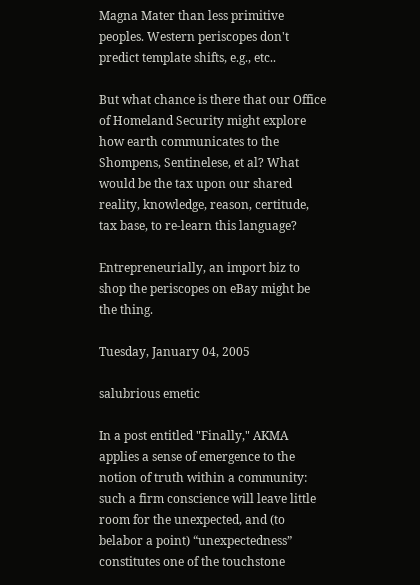Magna Mater than less primitive peoples. Western periscopes don't predict template shifts, e.g., etc..

But what chance is there that our Office of Homeland Security might explore how earth communicates to the Shompens, Sentinelese, et al? What would be the tax upon our shared reality, knowledge, reason, certitude, tax base, to re-learn this language?

Entrepreneurially, an import biz to shop the periscopes on eBay might be the thing.

Tuesday, January 04, 2005

salubrious emetic

In a post entitled "Finally," AKMA applies a sense of emergence to the notion of truth within a community:
such a firm conscience will leave little room for the unexpected, and (to belabor a point) “unexpectedness” constitutes one of the touchstone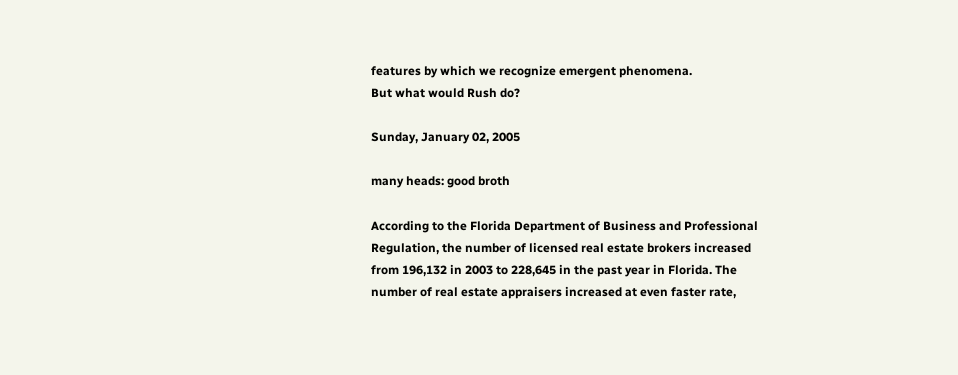features by which we recognize emergent phenomena.
But what would Rush do?

Sunday, January 02, 2005

many heads: good broth

According to the Florida Department of Business and Professional Regulation, the number of licensed real estate brokers increased from 196,132 in 2003 to 228,645 in the past year in Florida. The number of real estate appraisers increased at even faster rate,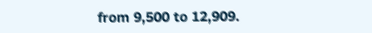from 9,500 to 12,909.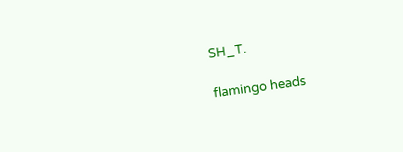SH_T.

flamingo heads